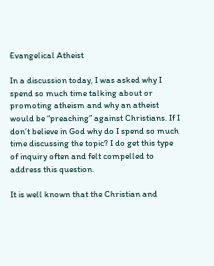Evangelical Atheist

In a discussion today, I was asked why I spend so much time talking about or promoting atheism and why an atheist would be “preaching” against Christians. If I don’t believe in God why do I spend so much time discussing the topic? I do get this type of inquiry often and felt compelled to address this question.

It is well known that the Christian and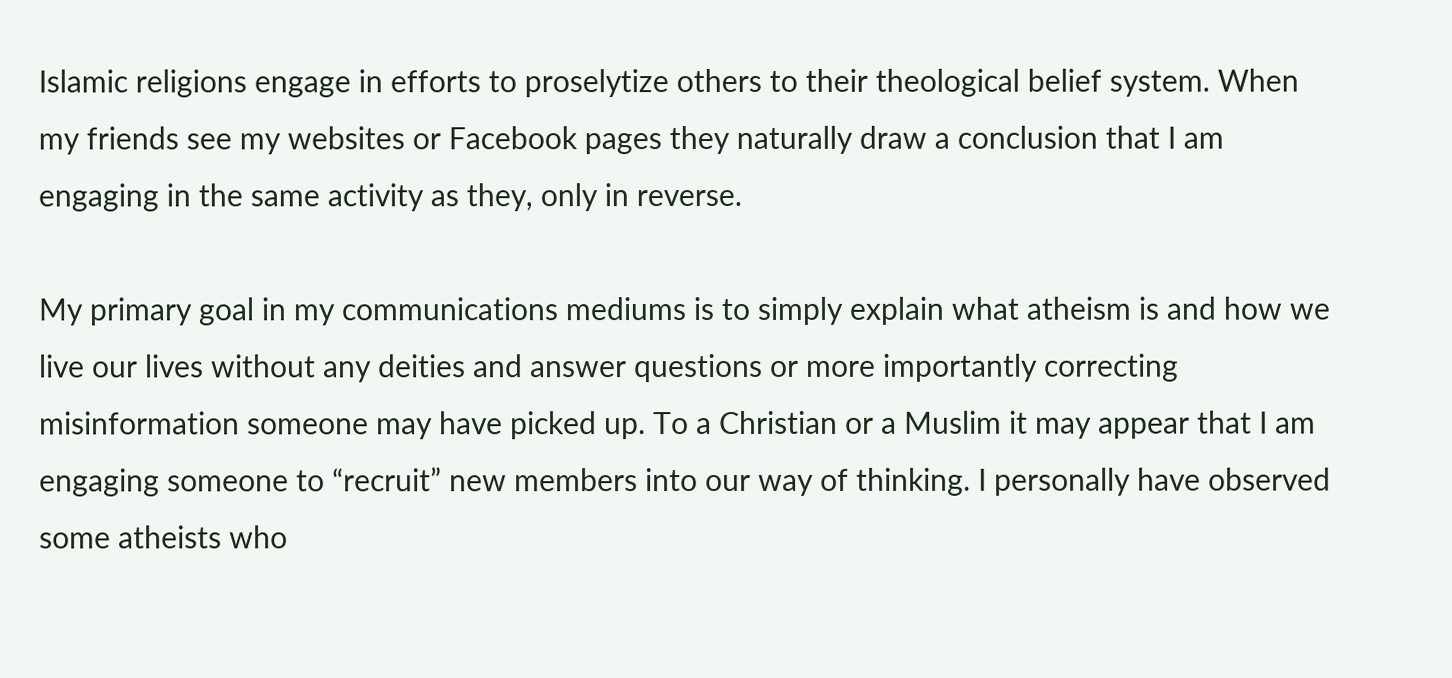Islamic religions engage in efforts to proselytize others to their theological belief system. When my friends see my websites or Facebook pages they naturally draw a conclusion that I am engaging in the same activity as they, only in reverse.

My primary goal in my communications mediums is to simply explain what atheism is and how we live our lives without any deities and answer questions or more importantly correcting misinformation someone may have picked up. To a Christian or a Muslim it may appear that I am engaging someone to “recruit” new members into our way of thinking. I personally have observed some atheists who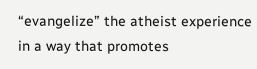“evangelize” the atheist experience in a way that promotes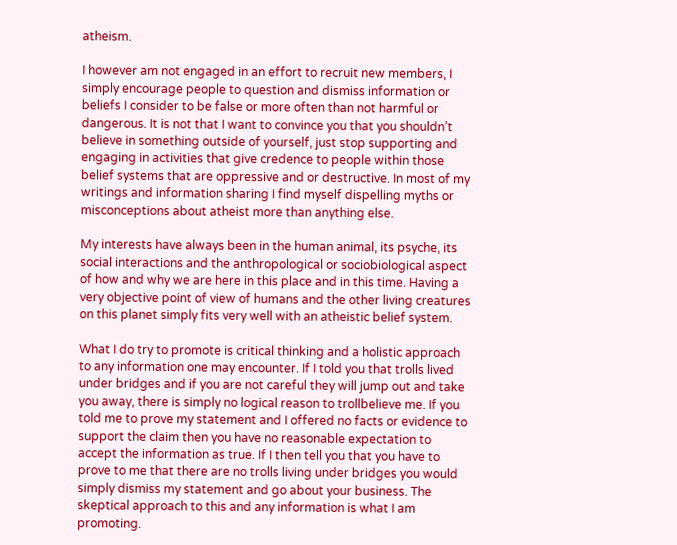atheism.

I however am not engaged in an effort to recruit new members, I simply encourage people to question and dismiss information or beliefs I consider to be false or more often than not harmful or dangerous. It is not that I want to convince you that you shouldn’t believe in something outside of yourself, just stop supporting and engaging in activities that give credence to people within those belief systems that are oppressive and or destructive. In most of my writings and information sharing I find myself dispelling myths or misconceptions about atheist more than anything else.

My interests have always been in the human animal, its psyche, its social interactions and the anthropological or sociobiological aspect of how and why we are here in this place and in this time. Having a very objective point of view of humans and the other living creatures on this planet simply fits very well with an atheistic belief system.

What I do try to promote is critical thinking and a holistic approach to any information one may encounter. If I told you that trolls lived under bridges and if you are not careful they will jump out and take you away, there is simply no logical reason to trollbelieve me. If you told me to prove my statement and I offered no facts or evidence to support the claim then you have no reasonable expectation to accept the information as true. If I then tell you that you have to prove to me that there are no trolls living under bridges you would simply dismiss my statement and go about your business. The skeptical approach to this and any information is what I am promoting.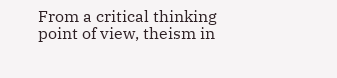From a critical thinking point of view, theism in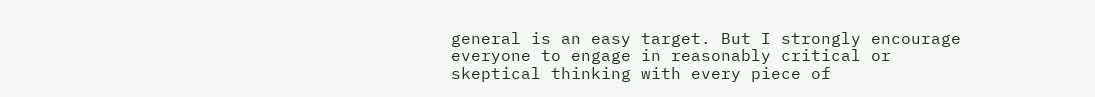general is an easy target. But I strongly encourage everyone to engage in reasonably critical or skeptical thinking with every piece of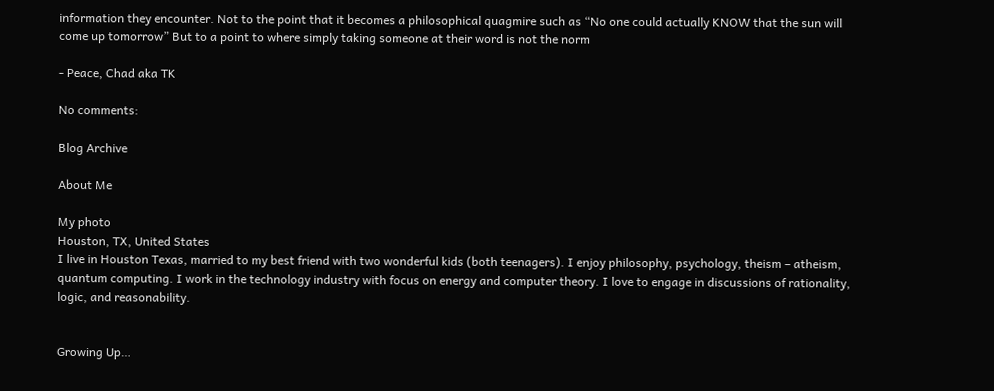information they encounter. Not to the point that it becomes a philosophical quagmire such as “No one could actually KNOW that the sun will come up tomorrow” But to a point to where simply taking someone at their word is not the norm

- Peace, Chad aka TK

No comments:

Blog Archive

About Me

My photo
Houston, TX, United States
I live in Houston Texas, married to my best friend with two wonderful kids (both teenagers). I enjoy philosophy, psychology, theism – atheism, quantum computing. I work in the technology industry with focus on energy and computer theory. I love to engage in discussions of rationality, logic, and reasonability.


Growing Up…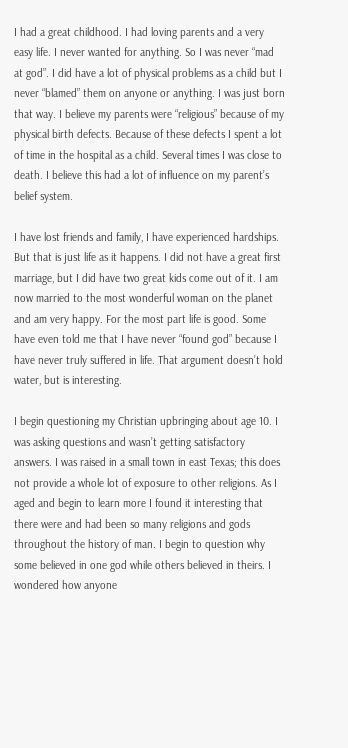I had a great childhood. I had loving parents and a very easy life. I never wanted for anything. So I was never “mad at god”. I did have a lot of physical problems as a child but I never “blamed” them on anyone or anything. I was just born that way. I believe my parents were “religious” because of my physical birth defects. Because of these defects I spent a lot of time in the hospital as a child. Several times I was close to death. I believe this had a lot of influence on my parent’s belief system.

I have lost friends and family, I have experienced hardships. But that is just life as it happens. I did not have a great first marriage, but I did have two great kids come out of it. I am now married to the most wonderful woman on the planet and am very happy. For the most part life is good. Some have even told me that I have never “found god” because I have never truly suffered in life. That argument doesn’t hold water, but is interesting.

I begin questioning my Christian upbringing about age 10. I was asking questions and wasn’t getting satisfactory answers. I was raised in a small town in east Texas; this does not provide a whole lot of exposure to other religions. As I aged and begin to learn more I found it interesting that there were and had been so many religions and gods throughout the history of man. I begin to question why some believed in one god while others believed in theirs. I wondered how anyone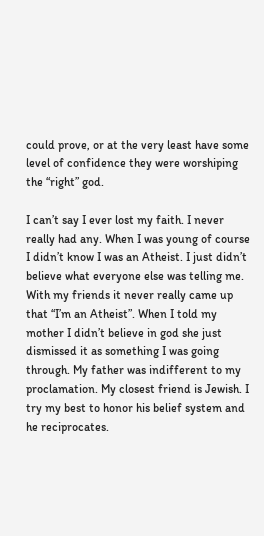could prove, or at the very least have some level of confidence they were worshiping the “right” god.

I can’t say I ever lost my faith. I never really had any. When I was young of course I didn’t know I was an Atheist. I just didn’t believe what everyone else was telling me. With my friends it never really came up that “I’m an Atheist”. When I told my mother I didn’t believe in god she just dismissed it as something I was going through. My father was indifferent to my proclamation. My closest friend is Jewish. I try my best to honor his belief system and he reciprocates.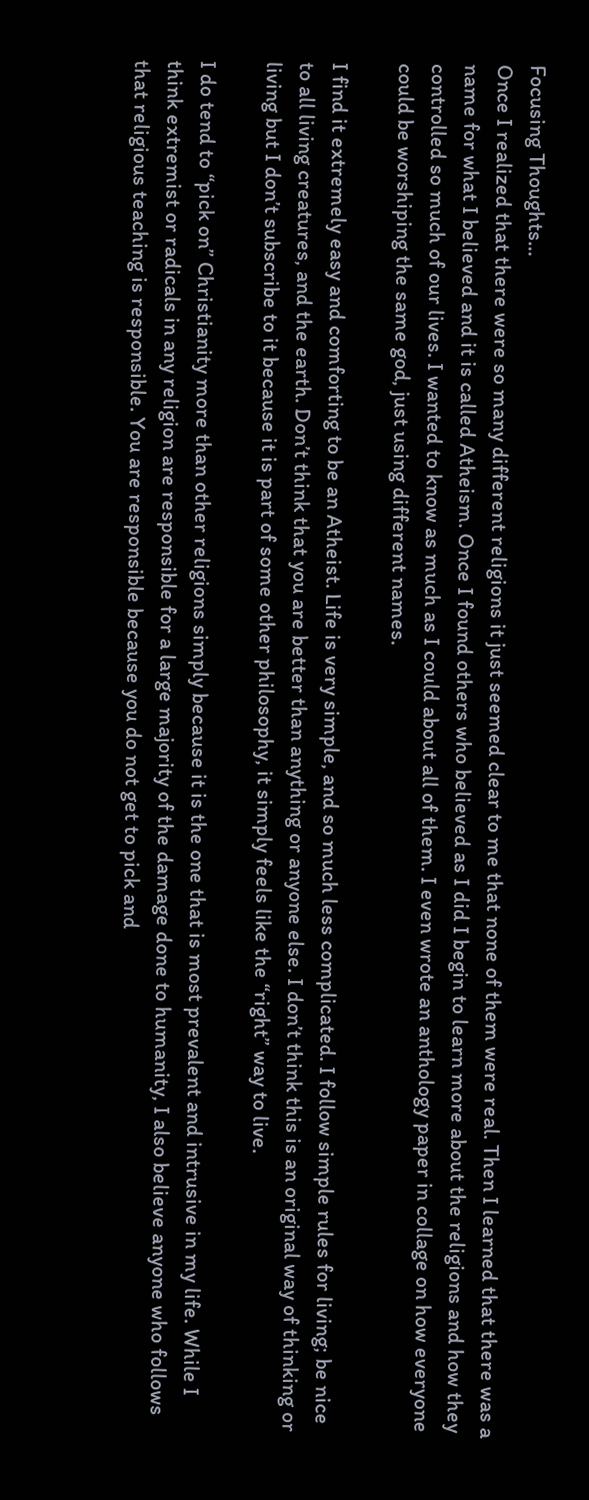Focusing Thoughts…
Once I realized that there were so many different religions it just seemed clear to me that none of them were real. Then I learned that there was a name for what I believed and it is called Atheism. Once I found others who believed as I did I begin to learn more about the religions and how they controlled so much of our lives. I wanted to know as much as I could about all of them. I even wrote an anthology paper in collage on how everyone could be worshiping the same god, just using different names.

I find it extremely easy and comforting to be an Atheist. Life is very simple, and so much less complicated. I follow simple rules for living; be nice to all living creatures, and the earth. Don’t think that you are better than anything or anyone else. I don’t think this is an original way of thinking or living but I don’t subscribe to it because it is part of some other philosophy, it simply feels like the “right” way to live.

I do tend to “pick on” Christianity more than other religions simply because it is the one that is most prevalent and intrusive in my life. While I think extremist or radicals in any religion are responsible for a large majority of the damage done to humanity, I also believe anyone who follows that religious teaching is responsible. You are responsible because you do not get to pick and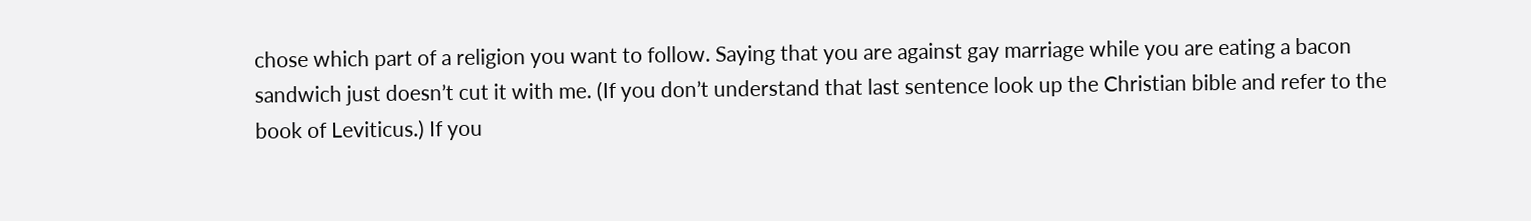chose which part of a religion you want to follow. Saying that you are against gay marriage while you are eating a bacon sandwich just doesn’t cut it with me. (If you don’t understand that last sentence look up the Christian bible and refer to the book of Leviticus.) If you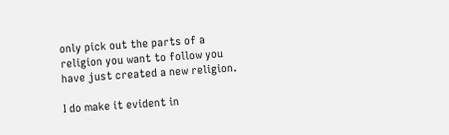only pick out the parts of a religion you want to follow you have just created a new religion.

I do make it evident in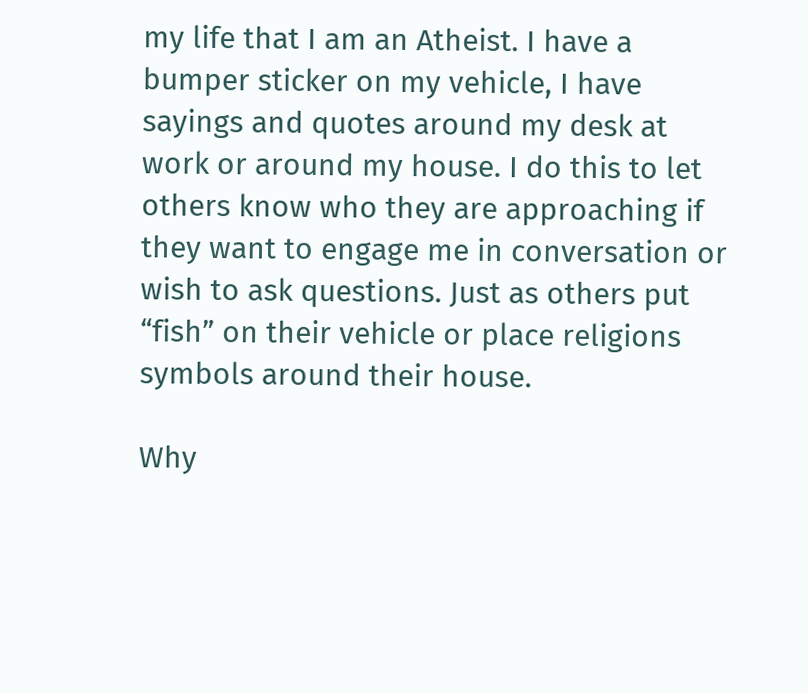my life that I am an Atheist. I have a bumper sticker on my vehicle, I have sayings and quotes around my desk at work or around my house. I do this to let others know who they are approaching if they want to engage me in conversation or wish to ask questions. Just as others put “fish” on their vehicle or place religions symbols around their house.

Why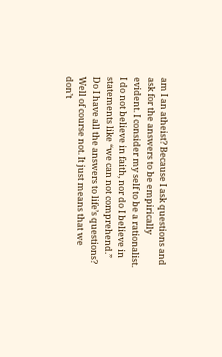am I an atheist? Because I ask questions and ask for the answers to be empirically evident. I consider my self to be a rationalist. I do not believe in faith, nor do I believe in statements like “we can not comprehend.” Do I have all the answers to life’s questions? Well of course not. It just means that we don’t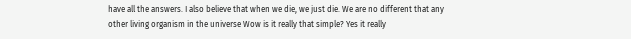have all the answers. I also believe that when we die, we just die. We are no different that any other living organism in the universe Wow is it really that simple? Yes it really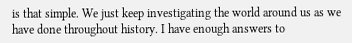is that simple. We just keep investigating the world around us as we have done throughout history. I have enough answers to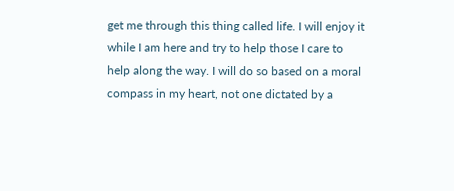get me through this thing called life. I will enjoy it while I am here and try to help those I care to help along the way. I will do so based on a moral compass in my heart, not one dictated by a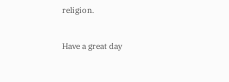religion.

Have a great day